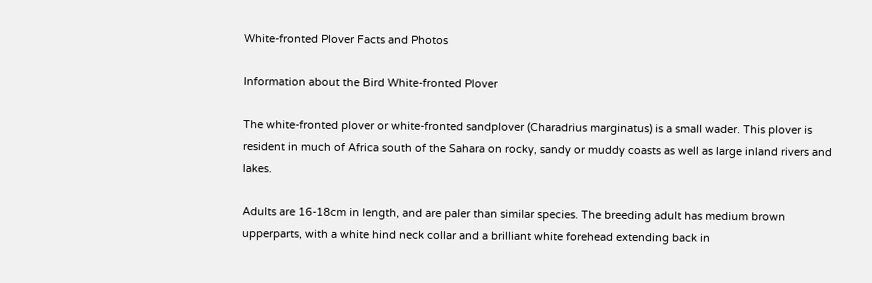White-fronted Plover Facts and Photos

Information about the Bird White-fronted Plover

The white-fronted plover or white-fronted sandplover (Charadrius marginatus) is a small wader. This plover is resident in much of Africa south of the Sahara on rocky, sandy or muddy coasts as well as large inland rivers and lakes.

Adults are 16-18cm in length, and are paler than similar species. The breeding adult has medium brown upperparts, with a white hind neck collar and a brilliant white forehead extending back in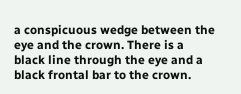a conspicuous wedge between the eye and the crown. There is a black line through the eye and a black frontal bar to the crown.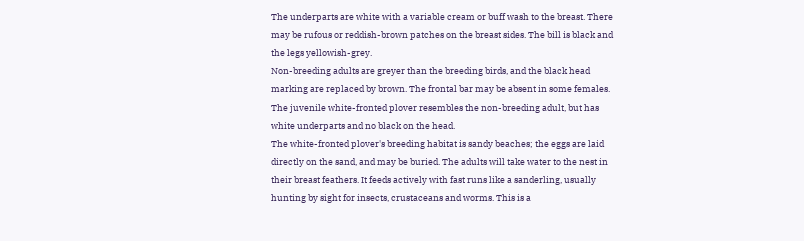The underparts are white with a variable cream or buff wash to the breast. There may be rufous or reddish-brown patches on the breast sides. The bill is black and the legs yellowish-grey.
Non-breeding adults are greyer than the breeding birds, and the black head marking are replaced by brown. The frontal bar may be absent in some females. The juvenile white-fronted plover resembles the non-breeding adult, but has white underparts and no black on the head.
The white-fronted plover's breeding habitat is sandy beaches; the eggs are laid directly on the sand, and may be buried. The adults will take water to the nest in their breast feathers. It feeds actively with fast runs like a sanderling, usually hunting by sight for insects, crustaceans and worms. This is a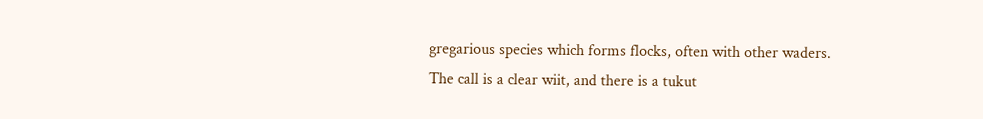gregarious species which forms flocks, often with other waders.
The call is a clear wiit, and there is a tukut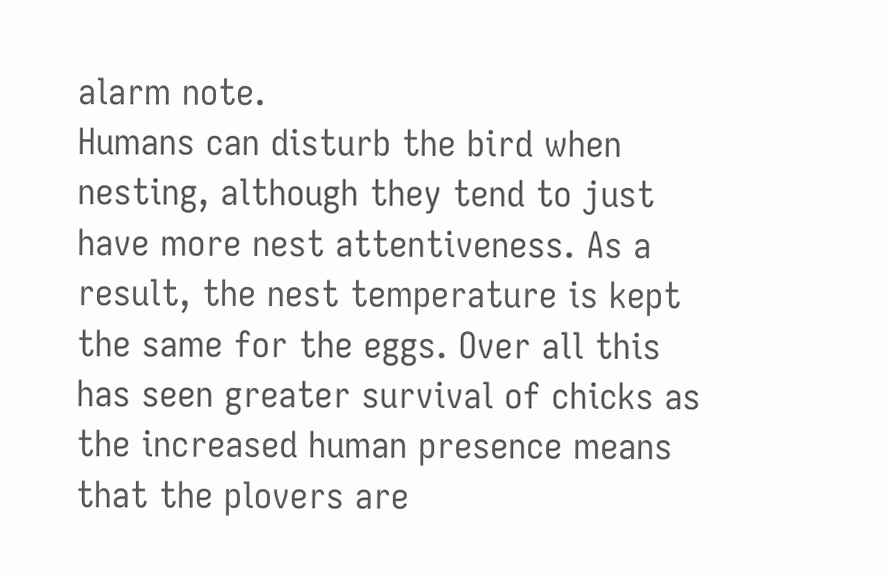alarm note.
Humans can disturb the bird when nesting, although they tend to just have more nest attentiveness. As a result, the nest temperature is kept the same for the eggs. Over all this has seen greater survival of chicks as the increased human presence means that the plovers are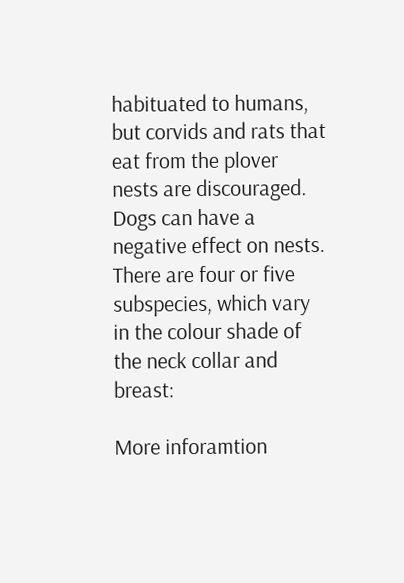habituated to humans, but corvids and rats that eat from the plover nests are discouraged. Dogs can have a negative effect on nests.
There are four or five subspecies, which vary in the colour shade of the neck collar and breast:

More inforamtion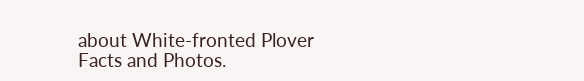about White-fronted Plover Facts and Photos.